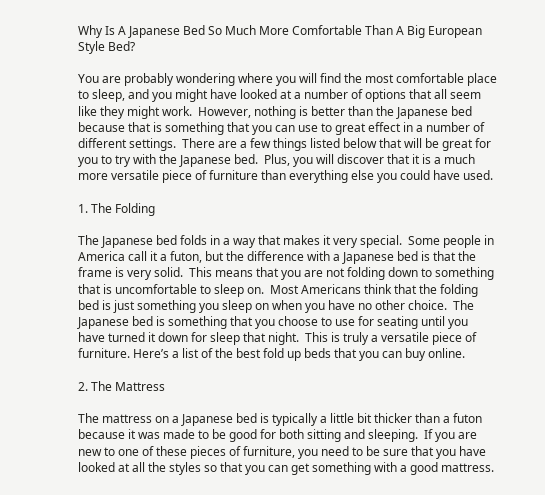Why Is A Japanese Bed So Much More Comfortable Than A Big European Style Bed?

You are probably wondering where you will find the most comfortable place to sleep, and you might have looked at a number of options that all seem like they might work.  However, nothing is better than the Japanese bed because that is something that you can use to great effect in a number of different settings.  There are a few things listed below that will be great for you to try with the Japanese bed.  Plus, you will discover that it is a much more versatile piece of furniture than everything else you could have used.

1. The Folding

The Japanese bed folds in a way that makes it very special.  Some people in America call it a futon, but the difference with a Japanese bed is that the frame is very solid.  This means that you are not folding down to something that is uncomfortable to sleep on.  Most Americans think that the folding bed is just something you sleep on when you have no other choice.  The Japanese bed is something that you choose to use for seating until you have turned it down for sleep that night.  This is truly a versatile piece of furniture. Here’s a list of the best fold up beds that you can buy online.

2. The Mattress

The mattress on a Japanese bed is typically a little bit thicker than a futon because it was made to be good for both sitting and sleeping.  If you are new to one of these pieces of furniture, you need to be sure that you have looked at all the styles so that you can get something with a good mattress.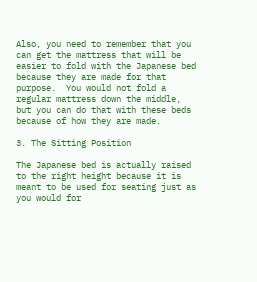Also, you need to remember that you can get the mattress that will be easier to fold with the Japanese bed because they are made for that purpose.  You would not fold a regular mattress down the middle, but you can do that with these beds because of how they are made.

3. The Sitting Position

The Japanese bed is actually raised to the right height because it is meant to be used for seating just as you would for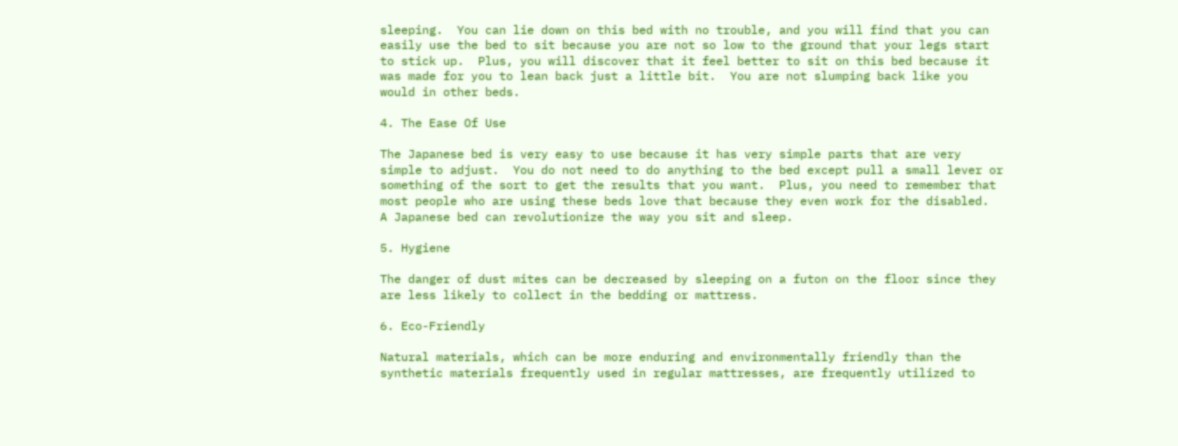sleeping.  You can lie down on this bed with no trouble, and you will find that you can easily use the bed to sit because you are not so low to the ground that your legs start to stick up.  Plus, you will discover that it feel better to sit on this bed because it was made for you to lean back just a little bit.  You are not slumping back like you would in other beds.

4. The Ease Of Use

The Japanese bed is very easy to use because it has very simple parts that are very simple to adjust.  You do not need to do anything to the bed except pull a small lever or something of the sort to get the results that you want.  Plus, you need to remember that most people who are using these beds love that because they even work for the disabled.  A Japanese bed can revolutionize the way you sit and sleep.

5. Hygiene

The danger of dust mites can be decreased by sleeping on a futon on the floor since they are less likely to collect in the bedding or mattress.

6. Eco-Friendly

Natural materials, which can be more enduring and environmentally friendly than the synthetic materials frequently used in regular mattresses, are frequently utilized to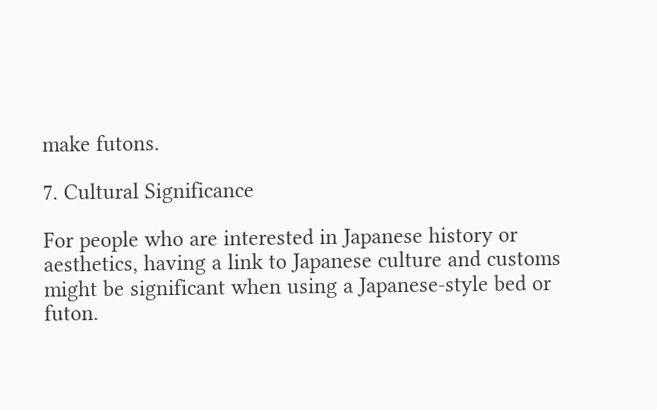make futons.

7. Cultural Significance

For people who are interested in Japanese history or aesthetics, having a link to Japanese culture and customs might be significant when using a Japanese-style bed or futon.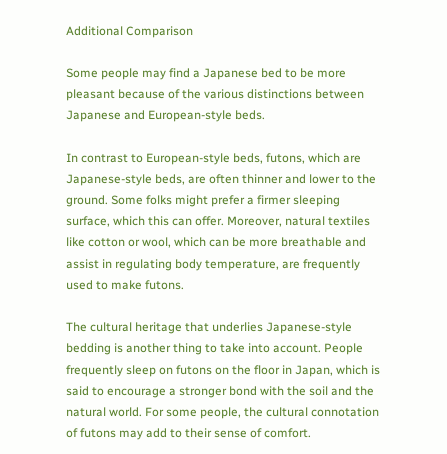Additional Comparison

Some people may find a Japanese bed to be more pleasant because of the various distinctions between Japanese and European-style beds.

In contrast to European-style beds, futons, which are Japanese-style beds, are often thinner and lower to the ground. Some folks might prefer a firmer sleeping surface, which this can offer. Moreover, natural textiles like cotton or wool, which can be more breathable and assist in regulating body temperature, are frequently used to make futons.

The cultural heritage that underlies Japanese-style bedding is another thing to take into account. People frequently sleep on futons on the floor in Japan, which is said to encourage a stronger bond with the soil and the natural world. For some people, the cultural connotation of futons may add to their sense of comfort.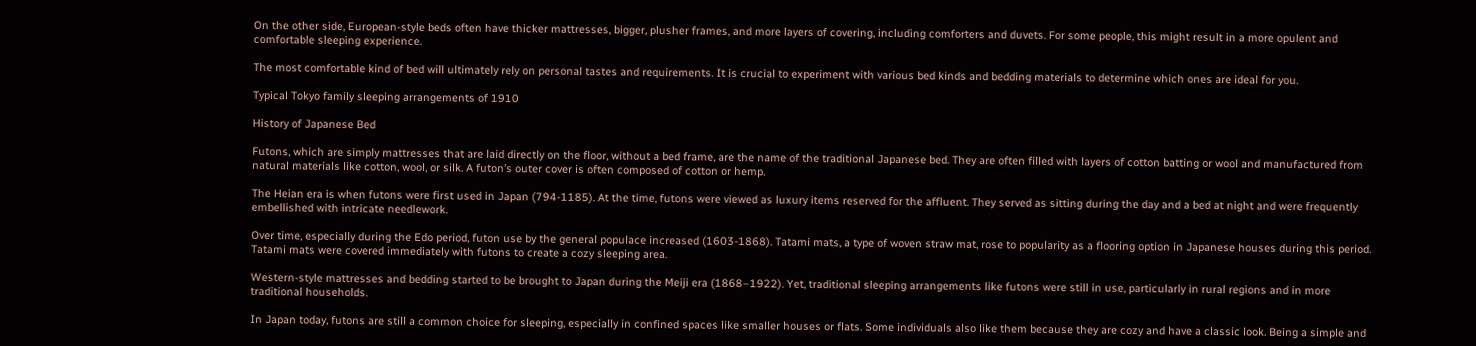On the other side, European-style beds often have thicker mattresses, bigger, plusher frames, and more layers of covering, including comforters and duvets. For some people, this might result in a more opulent and comfortable sleeping experience.

The most comfortable kind of bed will ultimately rely on personal tastes and requirements. It is crucial to experiment with various bed kinds and bedding materials to determine which ones are ideal for you.

Typical Tokyo family sleeping arrangements of 1910

History of Japanese Bed

Futons, which are simply mattresses that are laid directly on the floor, without a bed frame, are the name of the traditional Japanese bed. They are often filled with layers of cotton batting or wool and manufactured from natural materials like cotton, wool, or silk. A futon’s outer cover is often composed of cotton or hemp.

The Heian era is when futons were first used in Japan (794-1185). At the time, futons were viewed as luxury items reserved for the affluent. They served as sitting during the day and a bed at night and were frequently embellished with intricate needlework.

Over time, especially during the Edo period, futon use by the general populace increased (1603-1868). Tatami mats, a type of woven straw mat, rose to popularity as a flooring option in Japanese houses during this period. Tatami mats were covered immediately with futons to create a cozy sleeping area.

Western-style mattresses and bedding started to be brought to Japan during the Meiji era (1868–1922). Yet, traditional sleeping arrangements like futons were still in use, particularly in rural regions and in more traditional households.

In Japan today, futons are still a common choice for sleeping, especially in confined spaces like smaller houses or flats. Some individuals also like them because they are cozy and have a classic look. Being a simple and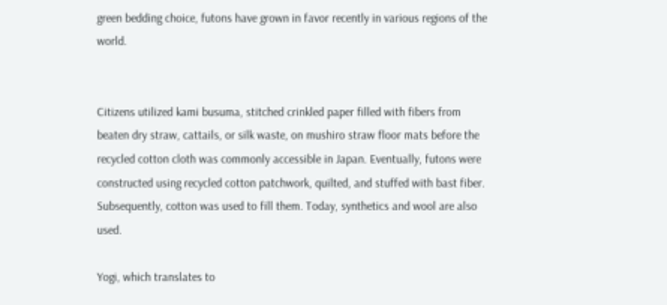green bedding choice, futons have grown in favor recently in various regions of the world.


Citizens utilized kami busuma, stitched crinkled paper filled with fibers from beaten dry straw, cattails, or silk waste, on mushiro straw floor mats before the recycled cotton cloth was commonly accessible in Japan. Eventually, futons were constructed using recycled cotton patchwork, quilted, and stuffed with bast fiber. Subsequently, cotton was used to fill them. Today, synthetics and wool are also used.

Yogi, which translates to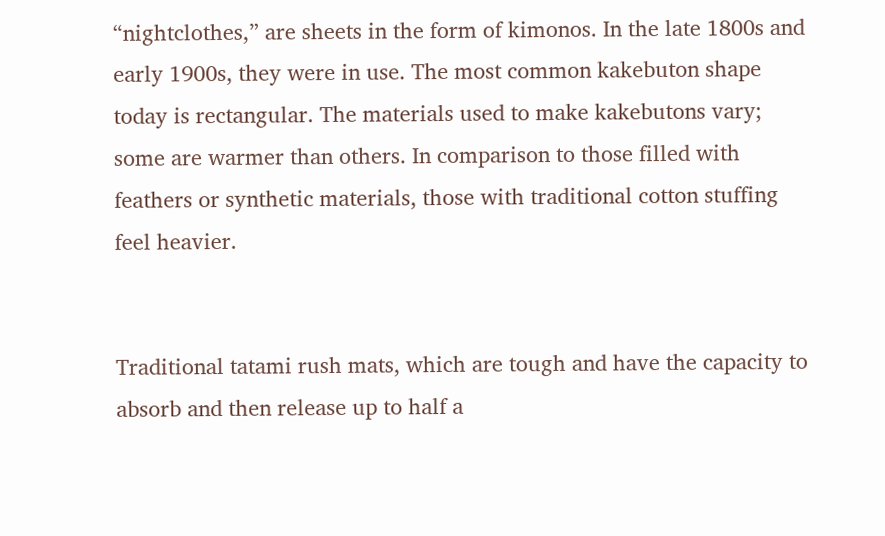“nightclothes,” are sheets in the form of kimonos. In the late 1800s and early 1900s, they were in use. The most common kakebuton shape today is rectangular. The materials used to make kakebutons vary; some are warmer than others. In comparison to those filled with feathers or synthetic materials, those with traditional cotton stuffing feel heavier.


Traditional tatami rush mats, which are tough and have the capacity to absorb and then release up to half a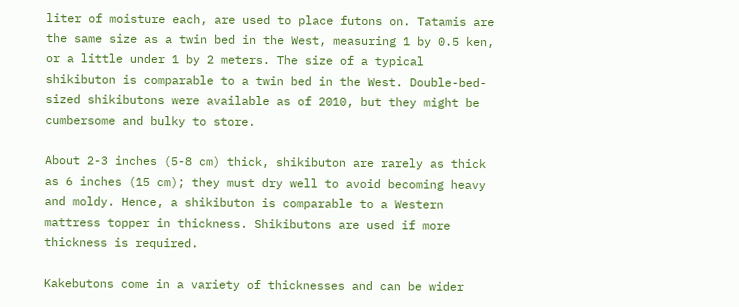liter of moisture each, are used to place futons on. Tatamis are the same size as a twin bed in the West, measuring 1 by 0.5 ken, or a little under 1 by 2 meters. The size of a typical shikibuton is comparable to a twin bed in the West. Double-bed-sized shikibutons were available as of 2010, but they might be cumbersome and bulky to store.

About 2-3 inches (5-8 cm) thick, shikibuton are rarely as thick as 6 inches (15 cm); they must dry well to avoid becoming heavy and moldy. Hence, a shikibuton is comparable to a Western mattress topper in thickness. Shikibutons are used if more thickness is required.

Kakebutons come in a variety of thicknesses and can be wider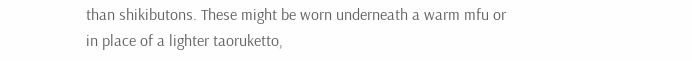than shikibutons. These might be worn underneath a warm mfu or in place of a lighter taoruketto,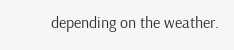depending on the weather.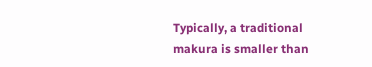Typically, a traditional makura is smaller than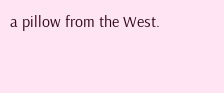a pillow from the West.